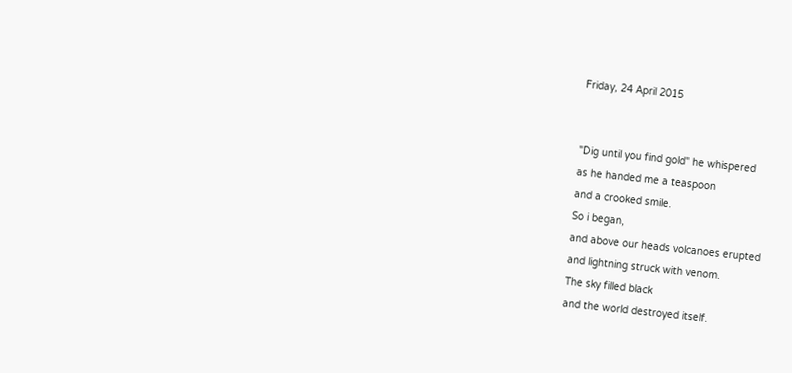Friday, 24 April 2015


"Dig until you find gold" he whispered
as he handed me a teaspoon
and a crooked smile.
So i began,
and above our heads volcanoes erupted
and lightning struck with venom.
The sky filled black
and the world destroyed itself.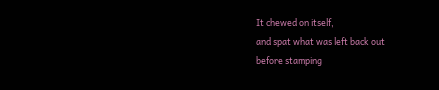It chewed on itself,
and spat what was left back out
before stamping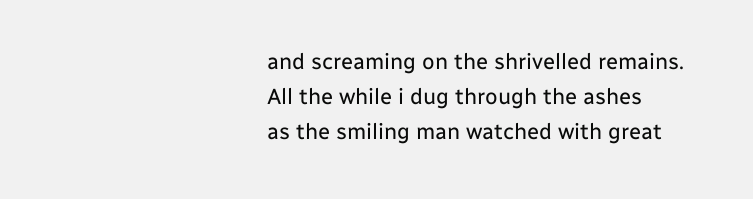and screaming on the shrivelled remains.
All the while i dug through the ashes
as the smiling man watched with great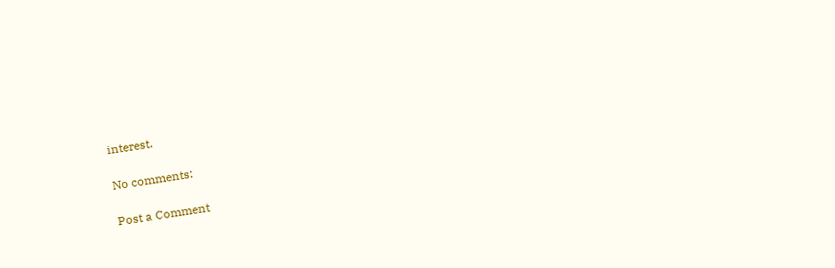interest.

No comments:

Post a Comment